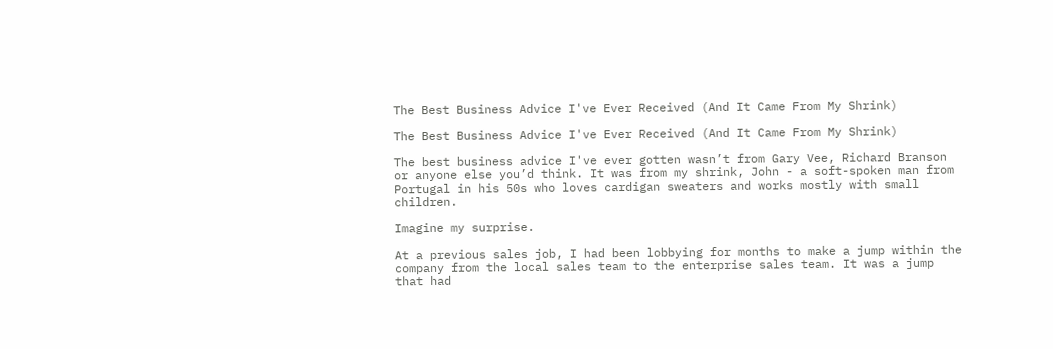The Best Business Advice I've Ever Received (And It Came From My Shrink)

The Best Business Advice I've Ever Received (And It Came From My Shrink)

The best business advice I've ever gotten wasn’t from Gary Vee, Richard Branson or anyone else you’d think. It was from my shrink, John - a soft-spoken man from Portugal in his 50s who loves cardigan sweaters and works mostly with small children.

Imagine my surprise.

At a previous sales job, I had been lobbying for months to make a jump within the company from the local sales team to the enterprise sales team. It was a jump that had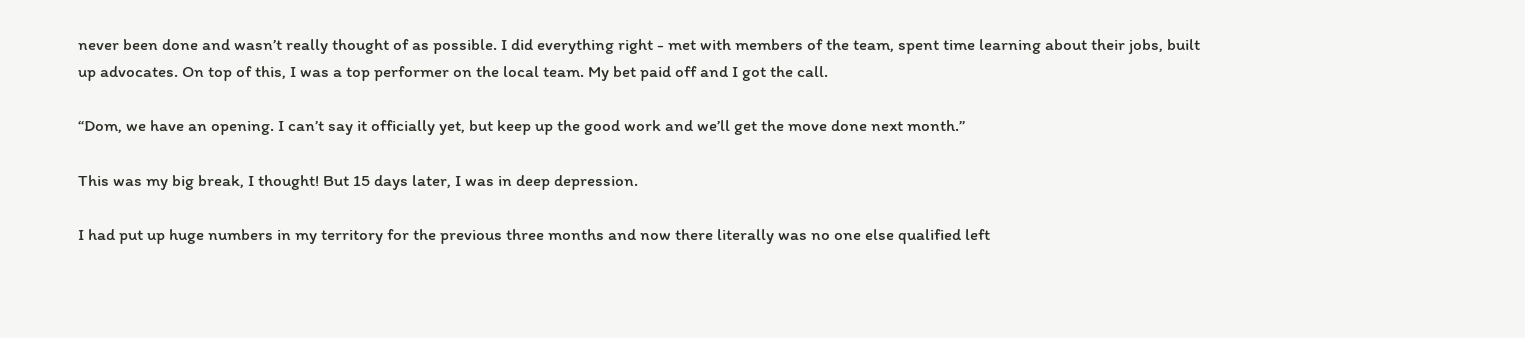never been done and wasn’t really thought of as possible. I did everything right - met with members of the team, spent time learning about their jobs, built up advocates. On top of this, I was a top performer on the local team. My bet paid off and I got the call.

“Dom, we have an opening. I can’t say it officially yet, but keep up the good work and we’ll get the move done next month.”

This was my big break, I thought! But 15 days later, I was in deep depression.

I had put up huge numbers in my territory for the previous three months and now there literally was no one else qualified left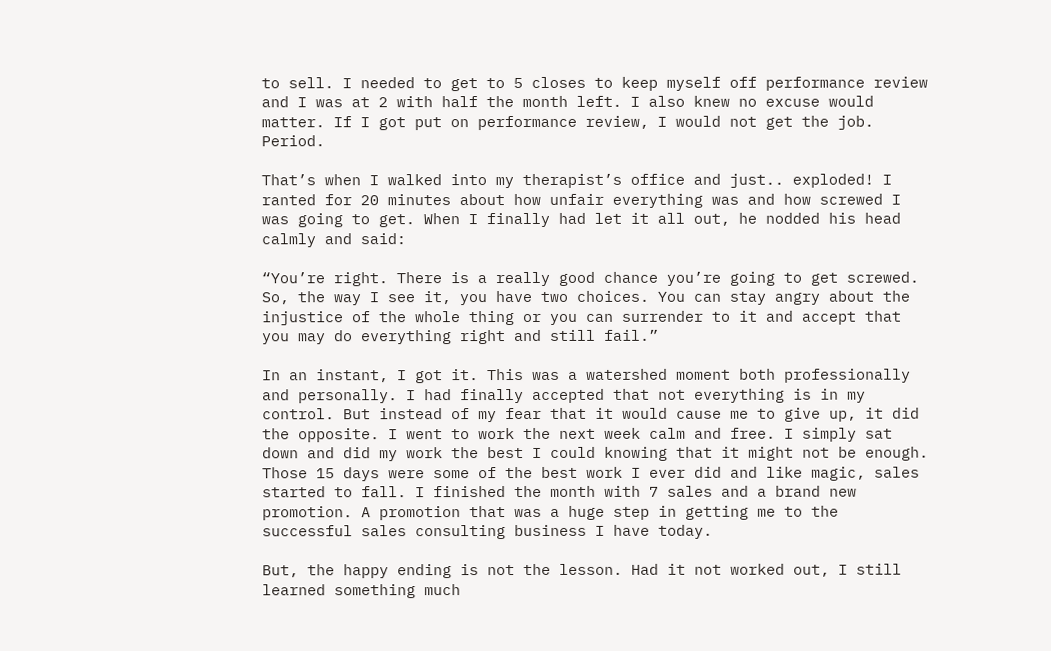to sell. I needed to get to 5 closes to keep myself off performance review and I was at 2 with half the month left. I also knew no excuse would matter. If I got put on performance review, I would not get the job. Period.

That’s when I walked into my therapist’s office and just.. exploded! I ranted for 20 minutes about how unfair everything was and how screwed I was going to get. When I finally had let it all out, he nodded his head calmly and said:

“You’re right. There is a really good chance you’re going to get screwed. So, the way I see it, you have two choices. You can stay angry about the injustice of the whole thing or you can surrender to it and accept that you may do everything right and still fail.”

In an instant, I got it. This was a watershed moment both professionally and personally. I had finally accepted that not everything is in my control. But instead of my fear that it would cause me to give up, it did the opposite. I went to work the next week calm and free. I simply sat down and did my work the best I could knowing that it might not be enough. Those 15 days were some of the best work I ever did and like magic, sales started to fall. I finished the month with 7 sales and a brand new promotion. A promotion that was a huge step in getting me to the successful sales consulting business I have today.

But, the happy ending is not the lesson. Had it not worked out, I still learned something much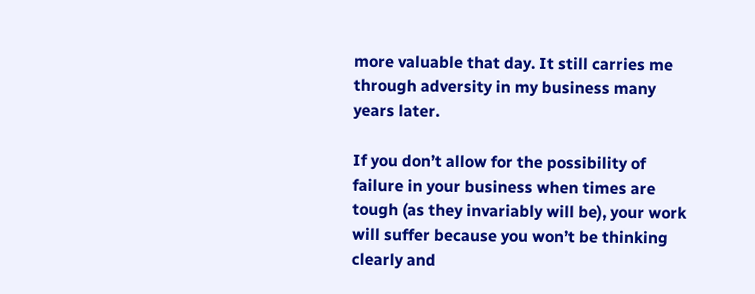more valuable that day. It still carries me through adversity in my business many years later.

If you don’t allow for the possibility of failure in your business when times are tough (as they invariably will be), your work will suffer because you won’t be thinking clearly and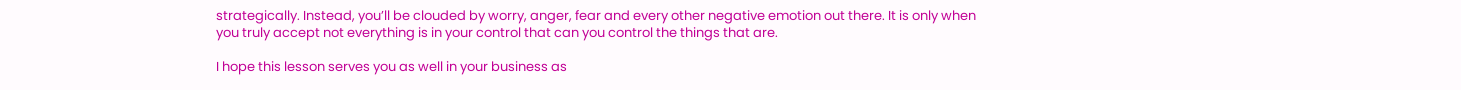strategically. Instead, you’ll be clouded by worry, anger, fear and every other negative emotion out there. It is only when you truly accept not everything is in your control that can you control the things that are.

I hope this lesson serves you as well in your business as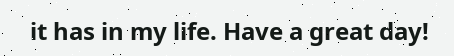it has in my life. Have a great day!